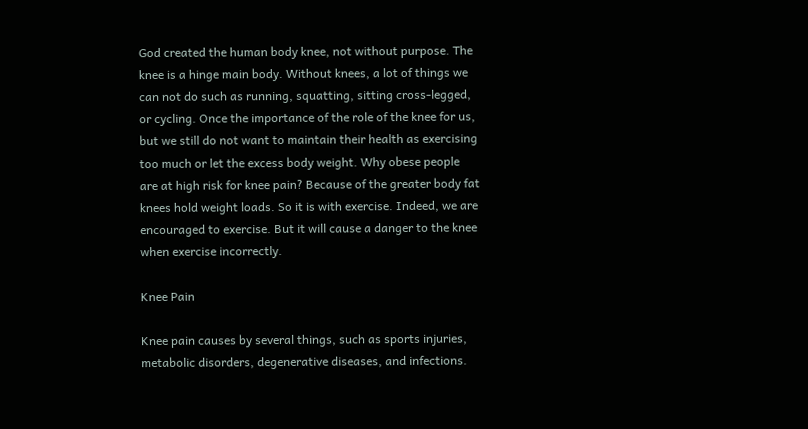God created the human body knee, not without purpose. The knee is a hinge main body. Without knees, a lot of things we can not do such as running, squatting, sitting cross-legged, or cycling. Once the importance of the role of the knee for us, but we still do not want to maintain their health as exercising too much or let the excess body weight. Why obese people are at high risk for knee pain? Because of the greater body fat knees hold weight loads. So it is with exercise. Indeed, we are encouraged to exercise. But it will cause a danger to the knee when exercise incorrectly.

Knee Pain

Knee pain causes by several things, such as sports injuries, metabolic disorders, degenerative diseases, and infections.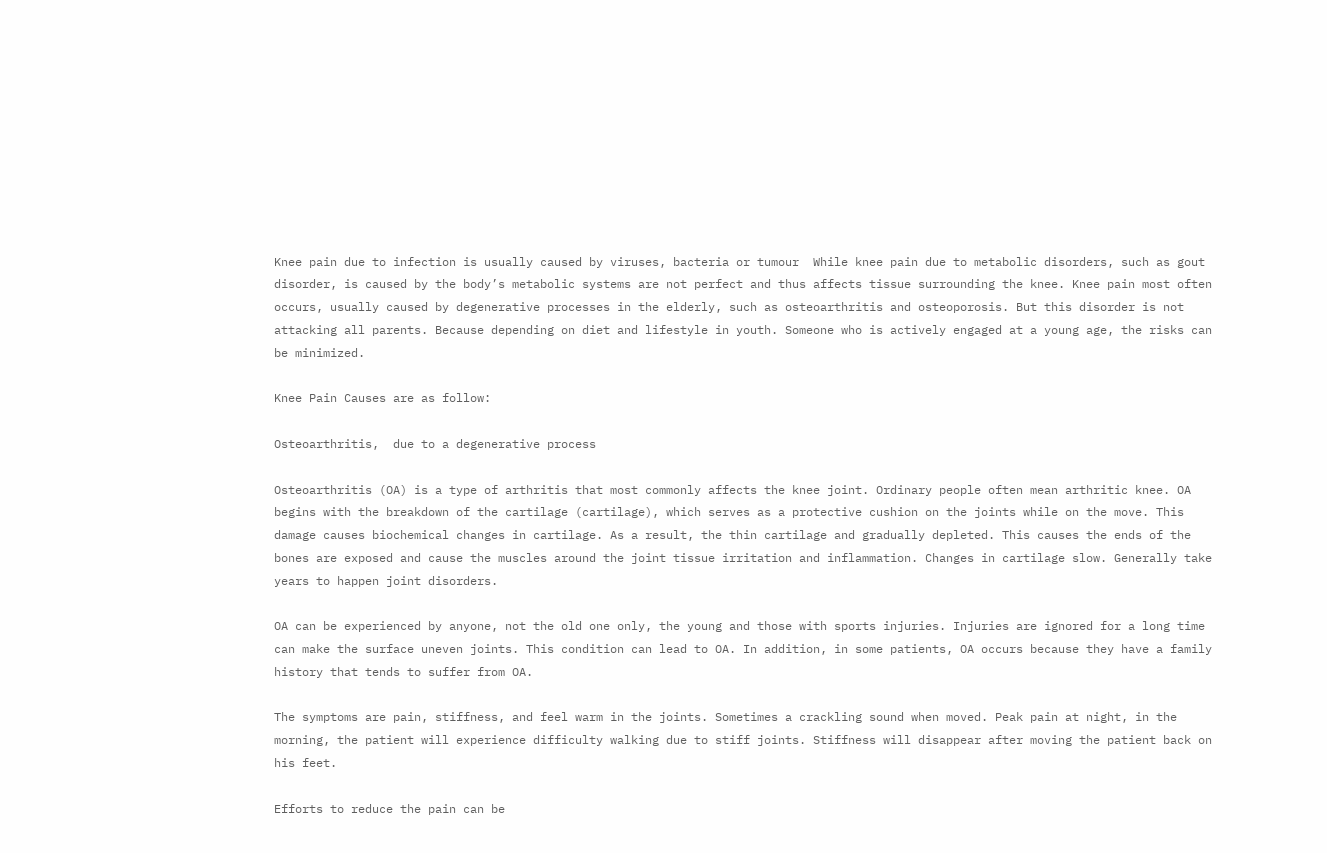Knee pain due to infection is usually caused by viruses, bacteria or tumour  While knee pain due to metabolic disorders, such as gout disorder, is caused by the body’s metabolic systems are not perfect and thus affects tissue surrounding the knee. Knee pain most often occurs, usually caused by degenerative processes in the elderly, such as osteoarthritis and osteoporosis. But this disorder is not attacking all parents. Because depending on diet and lifestyle in youth. Someone who is actively engaged at a young age, the risks can be minimized.

Knee Pain Causes are as follow:

Osteoarthritis,  due to a degenerative process

Osteoarthritis (OA) is a type of arthritis that most commonly affects the knee joint. Ordinary people often mean arthritic knee. OA begins with the breakdown of the cartilage (cartilage), which serves as a protective cushion on the joints while on the move. This damage causes biochemical changes in cartilage. As a result, the thin cartilage and gradually depleted. This causes the ends of the bones are exposed and cause the muscles around the joint tissue irritation and inflammation. Changes in cartilage slow. Generally take years to happen joint disorders.

OA can be experienced by anyone, not the old one only, the young and those with sports injuries. Injuries are ignored for a long time can make the surface uneven joints. This condition can lead to OA. In addition, in some patients, OA occurs because they have a family history that tends to suffer from OA.

The symptoms are pain, stiffness, and feel warm in the joints. Sometimes a crackling sound when moved. Peak pain at night, in the morning, the patient will experience difficulty walking due to stiff joints. Stiffness will disappear after moving the patient back on his feet.

Efforts to reduce the pain can be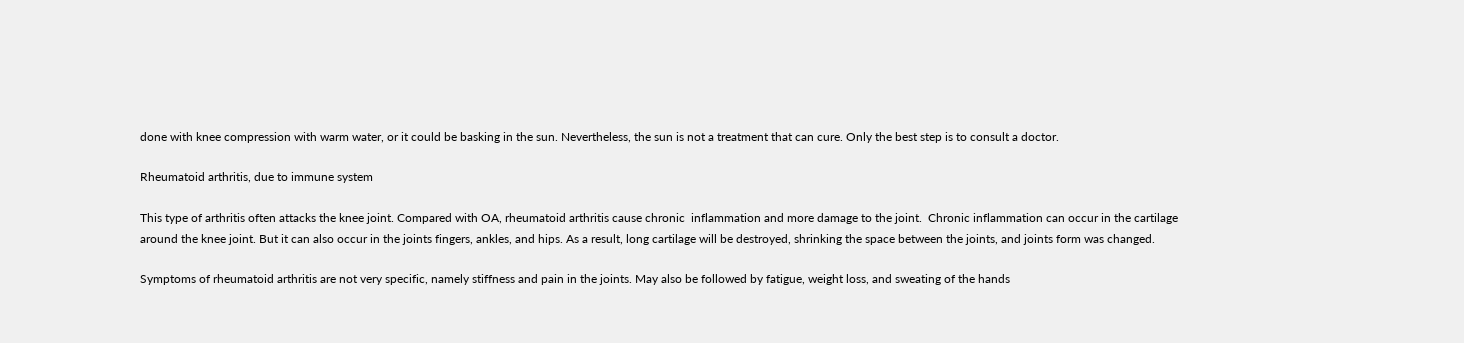done with knee compression with warm water, or it could be basking in the sun. Nevertheless, the sun is not a treatment that can cure. Only the best step is to consult a doctor.

Rheumatoid arthritis, due to immune system

This type of arthritis often attacks the knee joint. Compared with OA, rheumatoid arthritis cause chronic  inflammation and more damage to the joint.  Chronic inflammation can occur in the cartilage around the knee joint. But it can also occur in the joints fingers, ankles, and hips. As a result, long cartilage will be destroyed, shrinking the space between the joints, and joints form was changed.

Symptoms of rheumatoid arthritis are not very specific, namely stiffness and pain in the joints. May also be followed by fatigue, weight loss, and sweating of the hands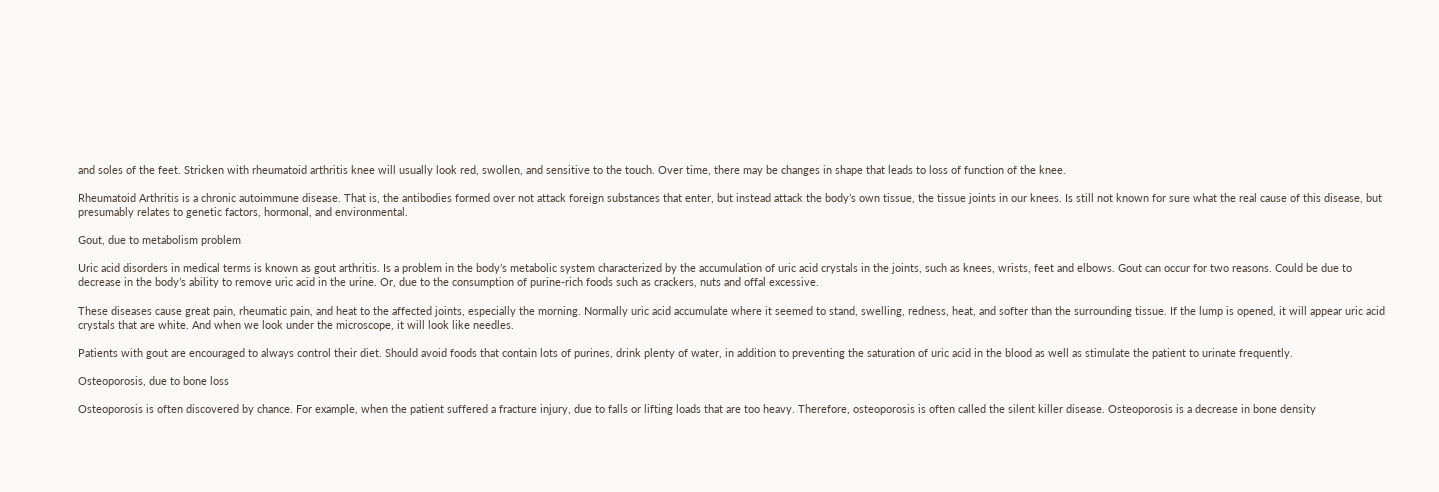and soles of the feet. Stricken with rheumatoid arthritis knee will usually look red, swollen, and sensitive to the touch. Over time, there may be changes in shape that leads to loss of function of the knee.

Rheumatoid Arthritis is a chronic autoimmune disease. That is, the antibodies formed over not attack foreign substances that enter, but instead attack the body’s own tissue, the tissue joints in our knees. Is still not known for sure what the real cause of this disease, but presumably relates to genetic factors, hormonal, and environmental.

Gout, due to metabolism problem

Uric acid disorders in medical terms is known as gout arthritis. Is a problem in the body’s metabolic system characterized by the accumulation of uric acid crystals in the joints, such as knees, wrists, feet and elbows. Gout can occur for two reasons. Could be due to decrease in the body’s ability to remove uric acid in the urine. Or, due to the consumption of purine-rich foods such as crackers, nuts and offal excessive.

These diseases cause great pain, rheumatic pain, and heat to the affected joints, especially the morning. Normally uric acid accumulate where it seemed to stand, swelling, redness, heat, and softer than the surrounding tissue. If the lump is opened, it will appear uric acid crystals that are white. And when we look under the microscope, it will look like needles.

Patients with gout are encouraged to always control their diet. Should avoid foods that contain lots of purines, drink plenty of water, in addition to preventing the saturation of uric acid in the blood as well as stimulate the patient to urinate frequently.

Osteoporosis, due to bone loss

Osteoporosis is often discovered by chance. For example, when the patient suffered a fracture injury, due to falls or lifting loads that are too heavy. Therefore, osteoporosis is often called the silent killer disease. Osteoporosis is a decrease in bone density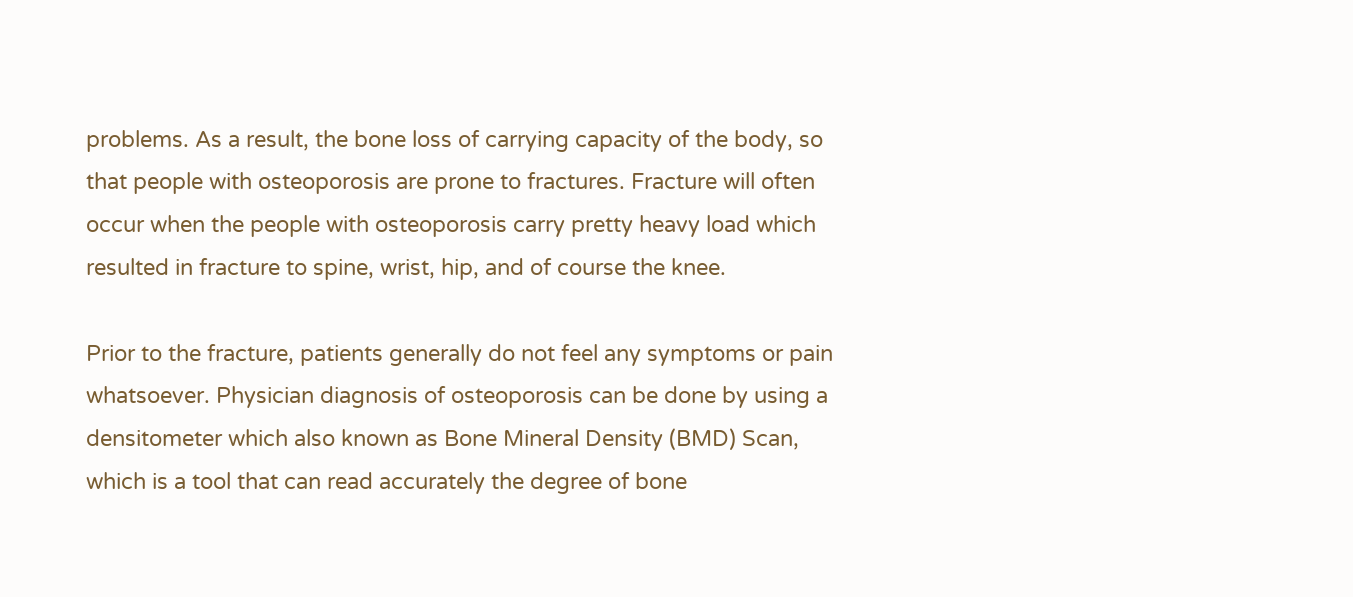problems. As a result, the bone loss of carrying capacity of the body, so that people with osteoporosis are prone to fractures. Fracture will often occur when the people with osteoporosis carry pretty heavy load which resulted in fracture to spine, wrist, hip, and of course the knee.

Prior to the fracture, patients generally do not feel any symptoms or pain whatsoever. Physician diagnosis of osteoporosis can be done by using a densitometer which also known as Bone Mineral Density (BMD) Scan, which is a tool that can read accurately the degree of bone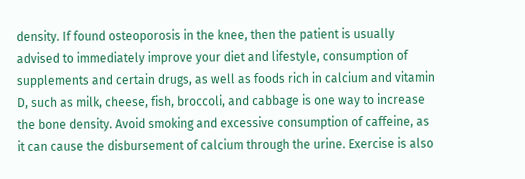density. If found osteoporosis in the knee, then the patient is usually advised to immediately improve your diet and lifestyle, consumption of supplements and certain drugs, as well as foods rich in calcium and vitamin D, such as milk, cheese, fish, broccoli, and cabbage is one way to increase the bone density. Avoid smoking and excessive consumption of caffeine, as it can cause the disbursement of calcium through the urine. Exercise is also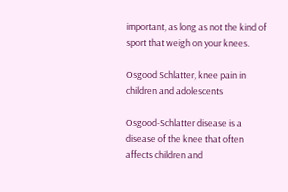important, as long as not the kind of sport that weigh on your knees.

Osgood Schlatter, knee pain in children and adolescents

Osgood-Schlatter disease is a disease of the knee that often affects children and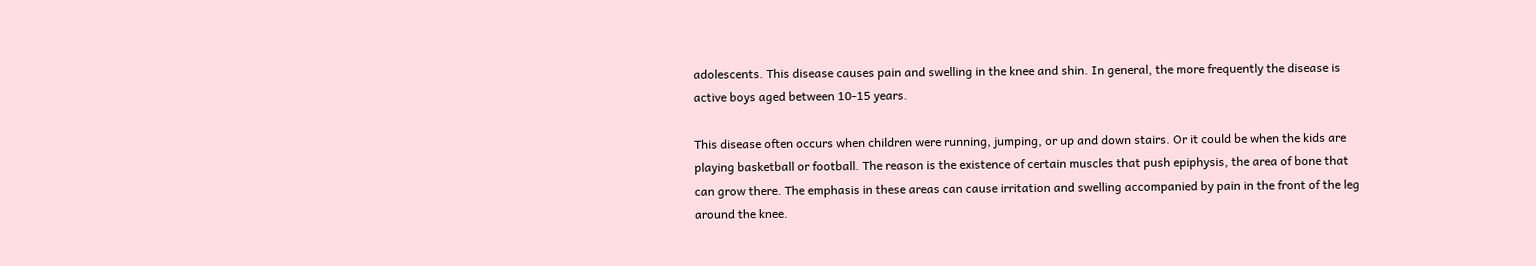adolescents. This disease causes pain and swelling in the knee and shin. In general, the more frequently the disease is active boys aged between 10-15 years.

This disease often occurs when children were running, jumping, or up and down stairs. Or it could be when the kids are playing basketball or football. The reason is the existence of certain muscles that push epiphysis, the area of bone that can grow there. The emphasis in these areas can cause irritation and swelling accompanied by pain in the front of the leg around the knee.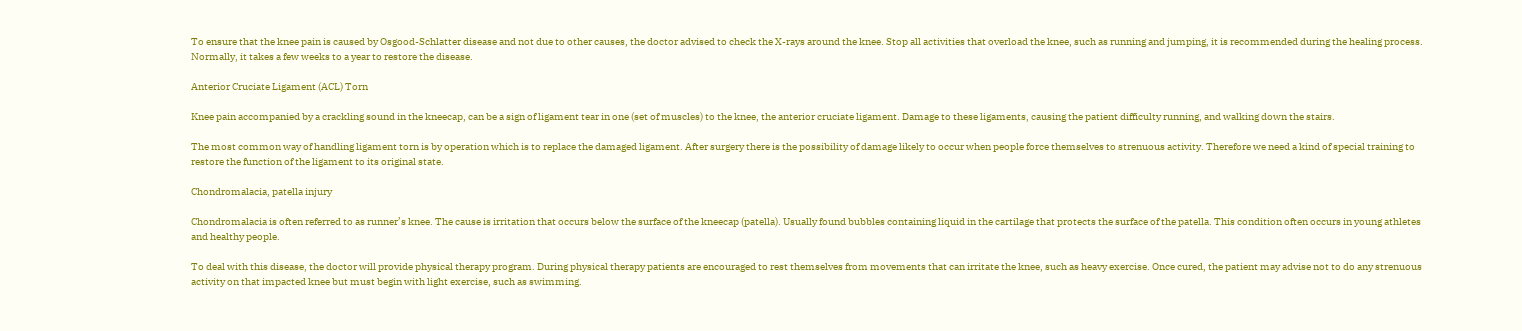To ensure that the knee pain is caused by Osgood-Schlatter disease and not due to other causes, the doctor advised to check the X-rays around the knee. Stop all activities that overload the knee, such as running and jumping, it is recommended during the healing process. Normally, it takes a few weeks to a year to restore the disease.

Anterior Cruciate Ligament (ACL) Torn

Knee pain accompanied by a crackling sound in the kneecap, can be a sign of ligament tear in one (set of muscles) to the knee, the anterior cruciate ligament. Damage to these ligaments, causing the patient difficulty running, and walking down the stairs.

The most common way of handling ligament torn is by operation which is to replace the damaged ligament. After surgery there is the possibility of damage likely to occur when people force themselves to strenuous activity. Therefore we need a kind of special training to restore the function of the ligament to its original state.

Chondromalacia, patella injury

Chondromalacia is often referred to as runner’s knee. The cause is irritation that occurs below the surface of the kneecap (patella). Usually found bubbles containing liquid in the cartilage that protects the surface of the patella. This condition often occurs in young athletes and healthy people.

To deal with this disease, the doctor will provide physical therapy program. During physical therapy patients are encouraged to rest themselves from movements that can irritate the knee, such as heavy exercise. Once cured, the patient may advise not to do any strenuous activity on that impacted knee but must begin with light exercise, such as swimming.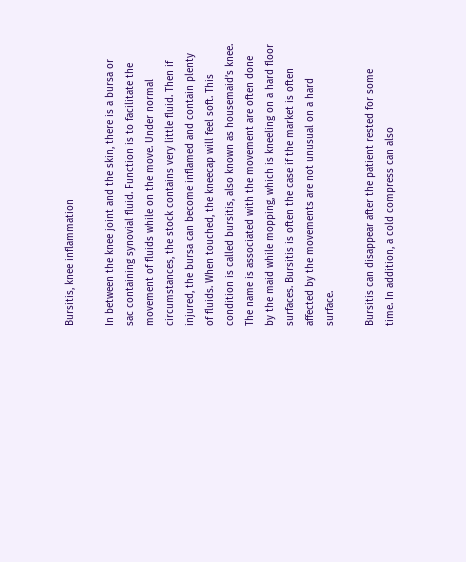Bursitis, knee inflammation

In between the knee joint and the skin, there is a bursa or sac containing synovial fluid. Function is to facilitate the movement of fluids while on the move. Under normal circumstances, the stock contains very little fluid. Then if injured, the bursa can become inflamed and contain plenty of fluids. When touched, the kneecap will feel soft. This condition is called bursitis, also known as housemaid’s knee. The name is associated with the movement are often done by the maid while mopping, which is kneeling on a hard floor surfaces. Bursitis is often the case if the market is often affected by the movements are not unusual on a hard surface.

Bursitis can disappear after the patient rested for some time. In addition, a cold compress can also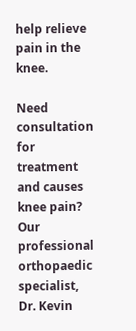help relieve pain in the knee.

Need consultation for treatment and causes knee pain? Our professional orthopaedic specialist, Dr. Kevin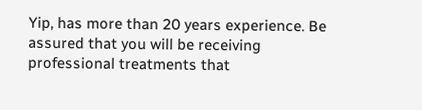Yip, has more than 20 years experience. Be assured that you will be receiving professional treatments that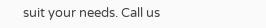suit your needs. Call us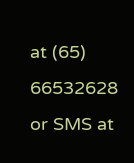at (65) 66532628 or SMS at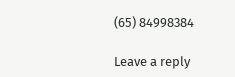(65) 84998384

Leave a reply